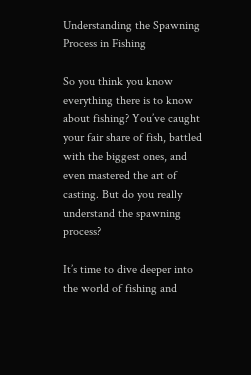Understanding the Spawning Process in Fishing

So you think you know everything there is to know about fishing? You’ve caught your fair share of fish, battled with the biggest ones, and even mastered the art of casting. But do you really understand the spawning process?

It’s time to dive deeper into the world of fishing and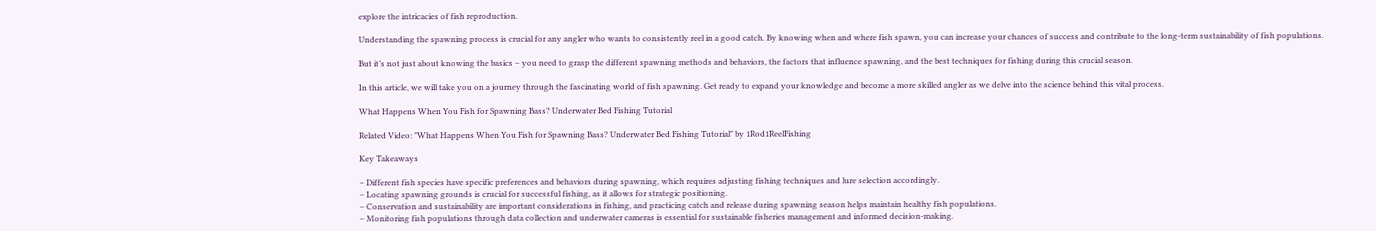explore the intricacies of fish reproduction.

Understanding the spawning process is crucial for any angler who wants to consistently reel in a good catch. By knowing when and where fish spawn, you can increase your chances of success and contribute to the long-term sustainability of fish populations.

But it’s not just about knowing the basics – you need to grasp the different spawning methods and behaviors, the factors that influence spawning, and the best techniques for fishing during this crucial season.

In this article, we will take you on a journey through the fascinating world of fish spawning. Get ready to expand your knowledge and become a more skilled angler as we delve into the science behind this vital process.

What Happens When You Fish for Spawning Bass? Underwater Bed Fishing Tutorial

Related Video: "What Happens When You Fish for Spawning Bass? Underwater Bed Fishing Tutorial" by 1Rod1ReelFishing

Key Takeaways

– Different fish species have specific preferences and behaviors during spawning, which requires adjusting fishing techniques and lure selection accordingly.
– Locating spawning grounds is crucial for successful fishing, as it allows for strategic positioning.
– Conservation and sustainability are important considerations in fishing, and practicing catch and release during spawning season helps maintain healthy fish populations.
– Monitoring fish populations through data collection and underwater cameras is essential for sustainable fisheries management and informed decision-making.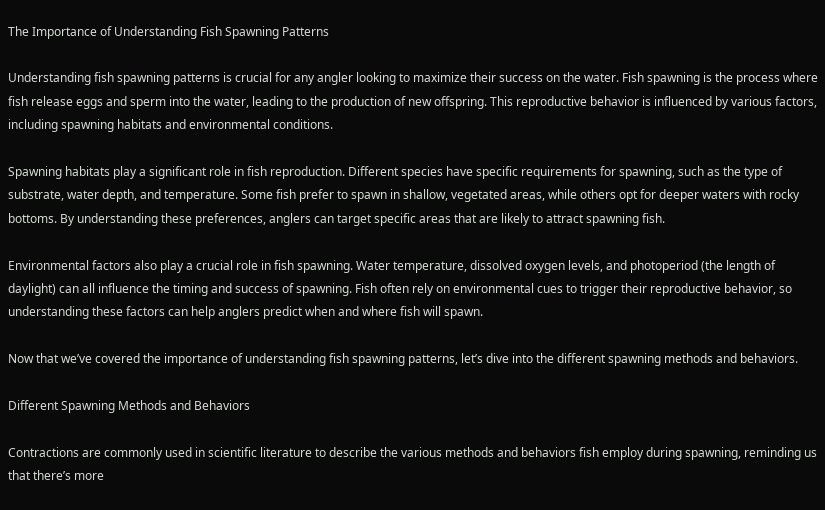The Importance of Understanding Fish Spawning Patterns

Understanding fish spawning patterns is crucial for any angler looking to maximize their success on the water. Fish spawning is the process where fish release eggs and sperm into the water, leading to the production of new offspring. This reproductive behavior is influenced by various factors, including spawning habitats and environmental conditions.

Spawning habitats play a significant role in fish reproduction. Different species have specific requirements for spawning, such as the type of substrate, water depth, and temperature. Some fish prefer to spawn in shallow, vegetated areas, while others opt for deeper waters with rocky bottoms. By understanding these preferences, anglers can target specific areas that are likely to attract spawning fish.

Environmental factors also play a crucial role in fish spawning. Water temperature, dissolved oxygen levels, and photoperiod (the length of daylight) can all influence the timing and success of spawning. Fish often rely on environmental cues to trigger their reproductive behavior, so understanding these factors can help anglers predict when and where fish will spawn.

Now that we’ve covered the importance of understanding fish spawning patterns, let’s dive into the different spawning methods and behaviors.

Different Spawning Methods and Behaviors

Contractions are commonly used in scientific literature to describe the various methods and behaviors fish employ during spawning, reminding us that there’s more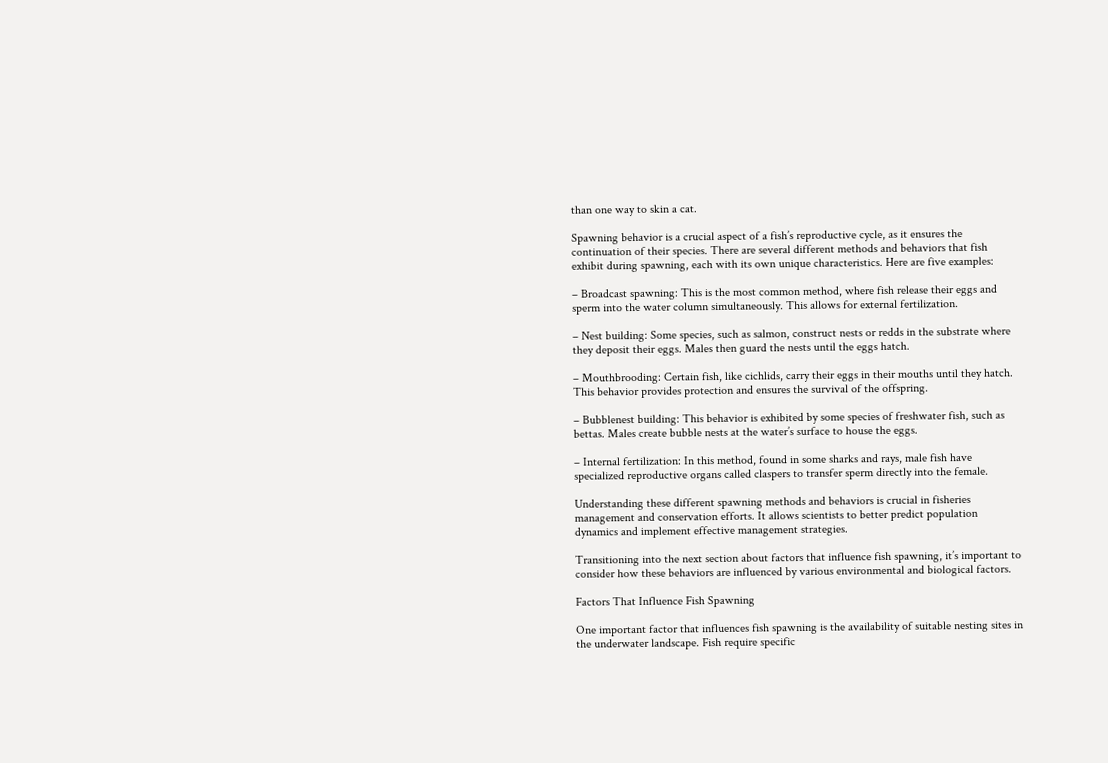than one way to skin a cat.

Spawning behavior is a crucial aspect of a fish’s reproductive cycle, as it ensures the continuation of their species. There are several different methods and behaviors that fish exhibit during spawning, each with its own unique characteristics. Here are five examples:

– Broadcast spawning: This is the most common method, where fish release their eggs and sperm into the water column simultaneously. This allows for external fertilization.

– Nest building: Some species, such as salmon, construct nests or redds in the substrate where they deposit their eggs. Males then guard the nests until the eggs hatch.

– Mouthbrooding: Certain fish, like cichlids, carry their eggs in their mouths until they hatch. This behavior provides protection and ensures the survival of the offspring.

– Bubblenest building: This behavior is exhibited by some species of freshwater fish, such as bettas. Males create bubble nests at the water’s surface to house the eggs.

– Internal fertilization: In this method, found in some sharks and rays, male fish have specialized reproductive organs called claspers to transfer sperm directly into the female.

Understanding these different spawning methods and behaviors is crucial in fisheries management and conservation efforts. It allows scientists to better predict population dynamics and implement effective management strategies.

Transitioning into the next section about factors that influence fish spawning, it’s important to consider how these behaviors are influenced by various environmental and biological factors.

Factors That Influence Fish Spawning

One important factor that influences fish spawning is the availability of suitable nesting sites in the underwater landscape. Fish require specific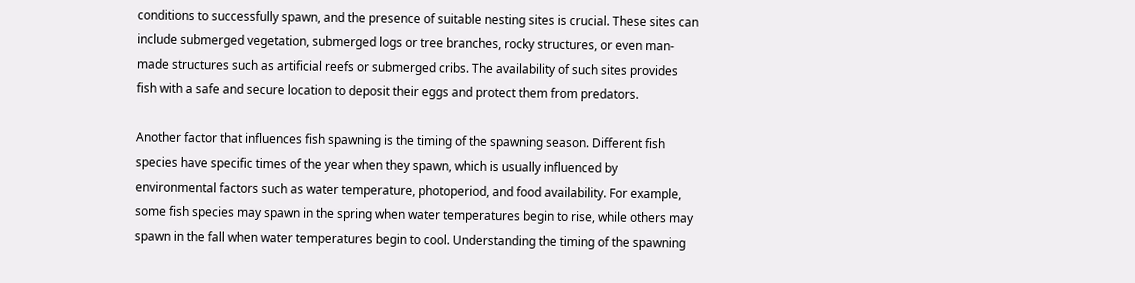conditions to successfully spawn, and the presence of suitable nesting sites is crucial. These sites can include submerged vegetation, submerged logs or tree branches, rocky structures, or even man-made structures such as artificial reefs or submerged cribs. The availability of such sites provides fish with a safe and secure location to deposit their eggs and protect them from predators.

Another factor that influences fish spawning is the timing of the spawning season. Different fish species have specific times of the year when they spawn, which is usually influenced by environmental factors such as water temperature, photoperiod, and food availability. For example, some fish species may spawn in the spring when water temperatures begin to rise, while others may spawn in the fall when water temperatures begin to cool. Understanding the timing of the spawning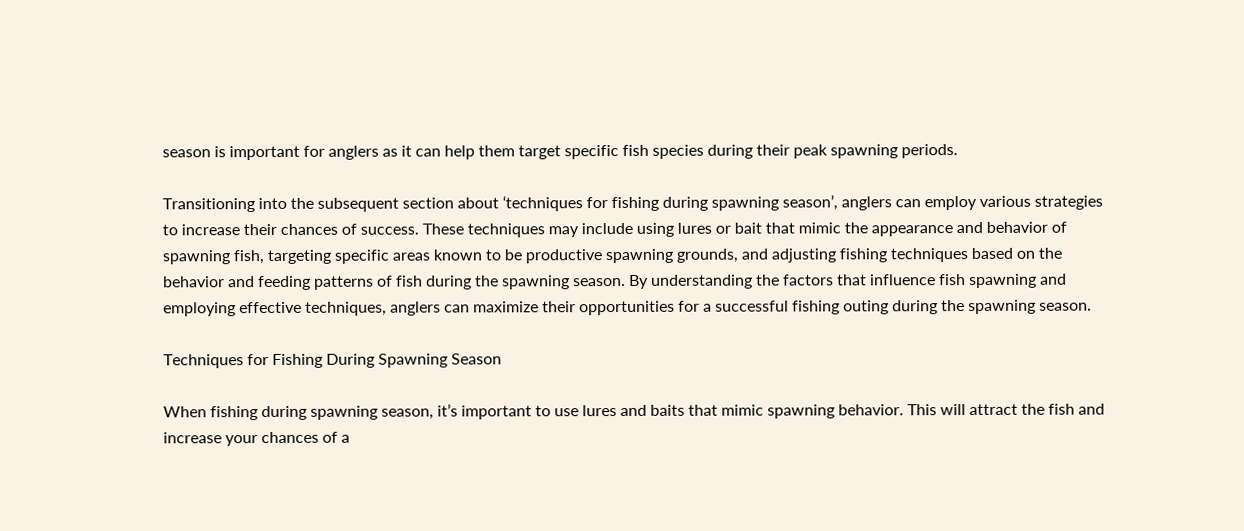season is important for anglers as it can help them target specific fish species during their peak spawning periods.

Transitioning into the subsequent section about ‘techniques for fishing during spawning season’, anglers can employ various strategies to increase their chances of success. These techniques may include using lures or bait that mimic the appearance and behavior of spawning fish, targeting specific areas known to be productive spawning grounds, and adjusting fishing techniques based on the behavior and feeding patterns of fish during the spawning season. By understanding the factors that influence fish spawning and employing effective techniques, anglers can maximize their opportunities for a successful fishing outing during the spawning season.

Techniques for Fishing During Spawning Season

When fishing during spawning season, it’s important to use lures and baits that mimic spawning behavior. This will attract the fish and increase your chances of a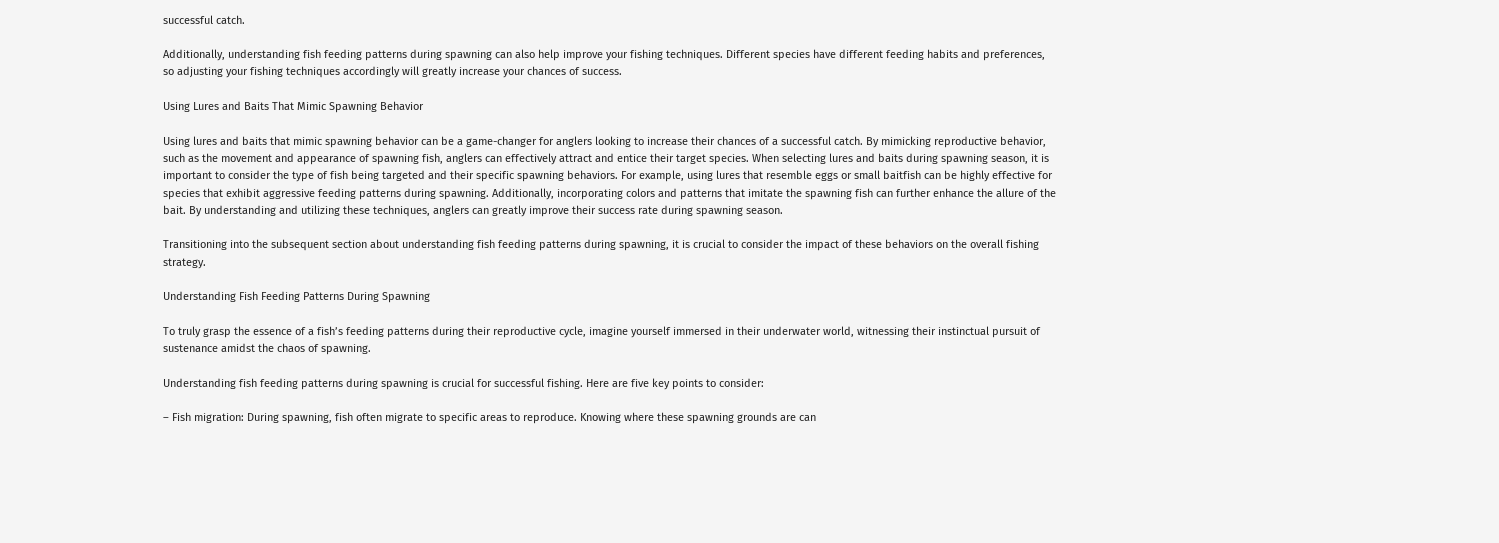successful catch.

Additionally, understanding fish feeding patterns during spawning can also help improve your fishing techniques. Different species have different feeding habits and preferences, so adjusting your fishing techniques accordingly will greatly increase your chances of success.

Using Lures and Baits That Mimic Spawning Behavior

Using lures and baits that mimic spawning behavior can be a game-changer for anglers looking to increase their chances of a successful catch. By mimicking reproductive behavior, such as the movement and appearance of spawning fish, anglers can effectively attract and entice their target species. When selecting lures and baits during spawning season, it is important to consider the type of fish being targeted and their specific spawning behaviors. For example, using lures that resemble eggs or small baitfish can be highly effective for species that exhibit aggressive feeding patterns during spawning. Additionally, incorporating colors and patterns that imitate the spawning fish can further enhance the allure of the bait. By understanding and utilizing these techniques, anglers can greatly improve their success rate during spawning season.

Transitioning into the subsequent section about understanding fish feeding patterns during spawning, it is crucial to consider the impact of these behaviors on the overall fishing strategy.

Understanding Fish Feeding Patterns During Spawning

To truly grasp the essence of a fish’s feeding patterns during their reproductive cycle, imagine yourself immersed in their underwater world, witnessing their instinctual pursuit of sustenance amidst the chaos of spawning.

Understanding fish feeding patterns during spawning is crucial for successful fishing. Here are five key points to consider:

– Fish migration: During spawning, fish often migrate to specific areas to reproduce. Knowing where these spawning grounds are can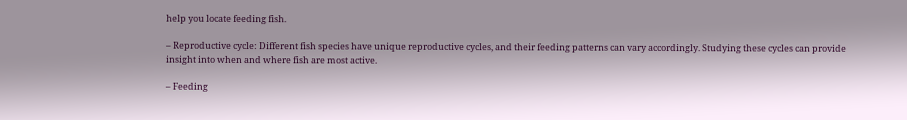help you locate feeding fish.

– Reproductive cycle: Different fish species have unique reproductive cycles, and their feeding patterns can vary accordingly. Studying these cycles can provide insight into when and where fish are most active.

– Feeding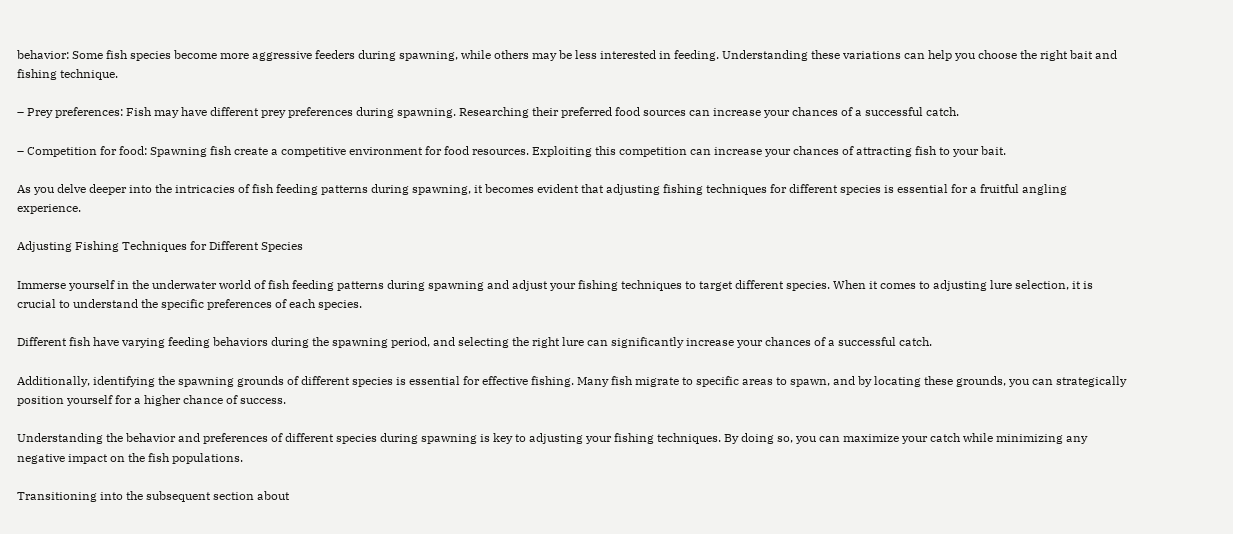behavior: Some fish species become more aggressive feeders during spawning, while others may be less interested in feeding. Understanding these variations can help you choose the right bait and fishing technique.

– Prey preferences: Fish may have different prey preferences during spawning. Researching their preferred food sources can increase your chances of a successful catch.

– Competition for food: Spawning fish create a competitive environment for food resources. Exploiting this competition can increase your chances of attracting fish to your bait.

As you delve deeper into the intricacies of fish feeding patterns during spawning, it becomes evident that adjusting fishing techniques for different species is essential for a fruitful angling experience.

Adjusting Fishing Techniques for Different Species

Immerse yourself in the underwater world of fish feeding patterns during spawning and adjust your fishing techniques to target different species. When it comes to adjusting lure selection, it is crucial to understand the specific preferences of each species.

Different fish have varying feeding behaviors during the spawning period, and selecting the right lure can significantly increase your chances of a successful catch.

Additionally, identifying the spawning grounds of different species is essential for effective fishing. Many fish migrate to specific areas to spawn, and by locating these grounds, you can strategically position yourself for a higher chance of success.

Understanding the behavior and preferences of different species during spawning is key to adjusting your fishing techniques. By doing so, you can maximize your catch while minimizing any negative impact on the fish populations.

Transitioning into the subsequent section about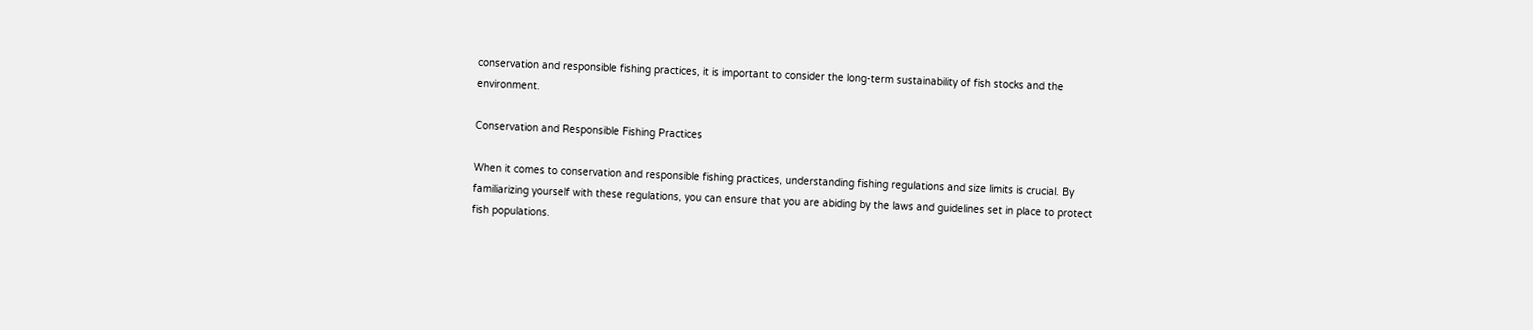conservation and responsible fishing practices, it is important to consider the long-term sustainability of fish stocks and the environment.

Conservation and Responsible Fishing Practices

When it comes to conservation and responsible fishing practices, understanding fishing regulations and size limits is crucial. By familiarizing yourself with these regulations, you can ensure that you are abiding by the laws and guidelines set in place to protect fish populations.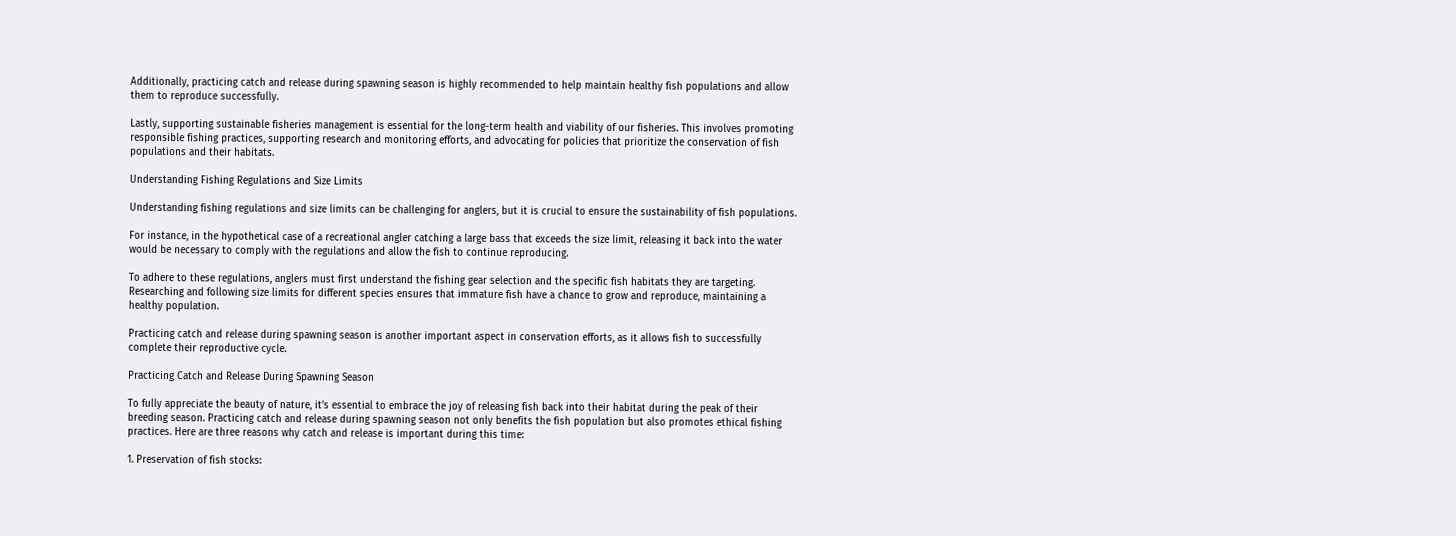Additionally, practicing catch and release during spawning season is highly recommended to help maintain healthy fish populations and allow them to reproduce successfully.

Lastly, supporting sustainable fisheries management is essential for the long-term health and viability of our fisheries. This involves promoting responsible fishing practices, supporting research and monitoring efforts, and advocating for policies that prioritize the conservation of fish populations and their habitats.

Understanding Fishing Regulations and Size Limits

Understanding fishing regulations and size limits can be challenging for anglers, but it is crucial to ensure the sustainability of fish populations.

For instance, in the hypothetical case of a recreational angler catching a large bass that exceeds the size limit, releasing it back into the water would be necessary to comply with the regulations and allow the fish to continue reproducing.

To adhere to these regulations, anglers must first understand the fishing gear selection and the specific fish habitats they are targeting. Researching and following size limits for different species ensures that immature fish have a chance to grow and reproduce, maintaining a healthy population.

Practicing catch and release during spawning season is another important aspect in conservation efforts, as it allows fish to successfully complete their reproductive cycle.

Practicing Catch and Release During Spawning Season

To fully appreciate the beauty of nature, it’s essential to embrace the joy of releasing fish back into their habitat during the peak of their breeding season. Practicing catch and release during spawning season not only benefits the fish population but also promotes ethical fishing practices. Here are three reasons why catch and release is important during this time:

1. Preservation of fish stocks: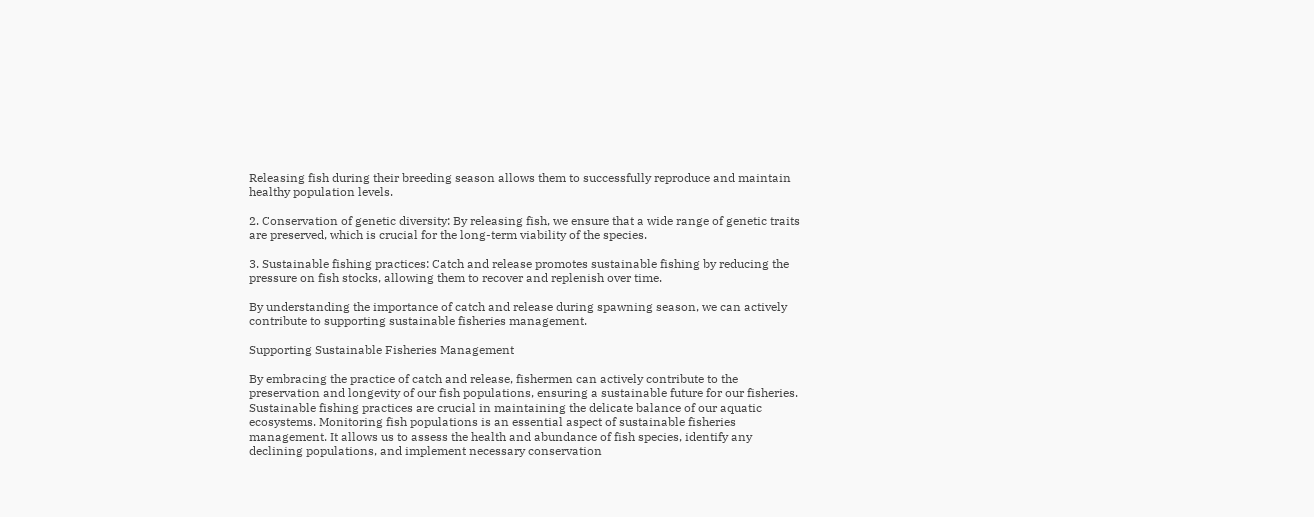Releasing fish during their breeding season allows them to successfully reproduce and maintain healthy population levels.

2. Conservation of genetic diversity: By releasing fish, we ensure that a wide range of genetic traits are preserved, which is crucial for the long-term viability of the species.

3. Sustainable fishing practices: Catch and release promotes sustainable fishing by reducing the pressure on fish stocks, allowing them to recover and replenish over time.

By understanding the importance of catch and release during spawning season, we can actively contribute to supporting sustainable fisheries management.

Supporting Sustainable Fisheries Management

By embracing the practice of catch and release, fishermen can actively contribute to the preservation and longevity of our fish populations, ensuring a sustainable future for our fisheries. Sustainable fishing practices are crucial in maintaining the delicate balance of our aquatic ecosystems. Monitoring fish populations is an essential aspect of sustainable fisheries management. It allows us to assess the health and abundance of fish species, identify any declining populations, and implement necessary conservation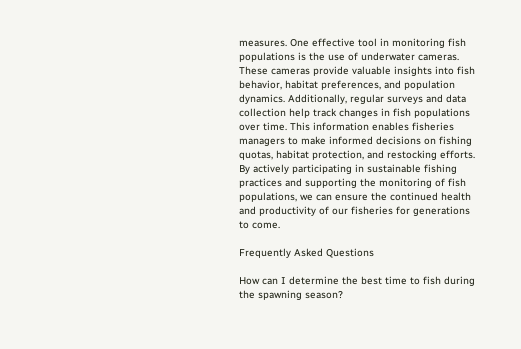measures. One effective tool in monitoring fish populations is the use of underwater cameras. These cameras provide valuable insights into fish behavior, habitat preferences, and population dynamics. Additionally, regular surveys and data collection help track changes in fish populations over time. This information enables fisheries managers to make informed decisions on fishing quotas, habitat protection, and restocking efforts. By actively participating in sustainable fishing practices and supporting the monitoring of fish populations, we can ensure the continued health and productivity of our fisheries for generations to come.

Frequently Asked Questions

How can I determine the best time to fish during the spawning season?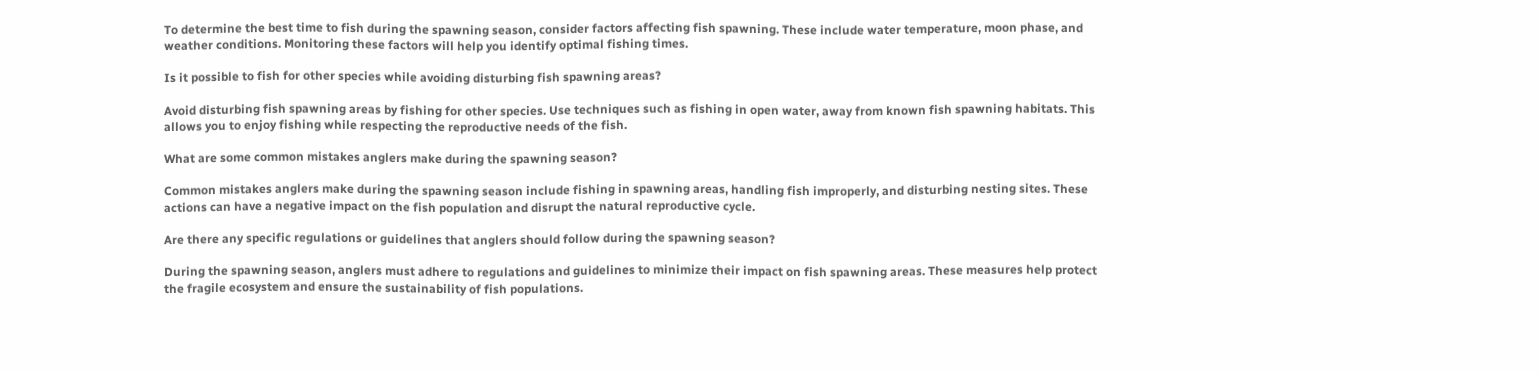To determine the best time to fish during the spawning season, consider factors affecting fish spawning. These include water temperature, moon phase, and weather conditions. Monitoring these factors will help you identify optimal fishing times.

Is it possible to fish for other species while avoiding disturbing fish spawning areas?

Avoid disturbing fish spawning areas by fishing for other species. Use techniques such as fishing in open water, away from known fish spawning habitats. This allows you to enjoy fishing while respecting the reproductive needs of the fish.

What are some common mistakes anglers make during the spawning season?

Common mistakes anglers make during the spawning season include fishing in spawning areas, handling fish improperly, and disturbing nesting sites. These actions can have a negative impact on the fish population and disrupt the natural reproductive cycle.

Are there any specific regulations or guidelines that anglers should follow during the spawning season?

During the spawning season, anglers must adhere to regulations and guidelines to minimize their impact on fish spawning areas. These measures help protect the fragile ecosystem and ensure the sustainability of fish populations.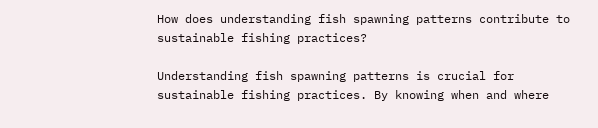How does understanding fish spawning patterns contribute to sustainable fishing practices?

Understanding fish spawning patterns is crucial for sustainable fishing practices. By knowing when and where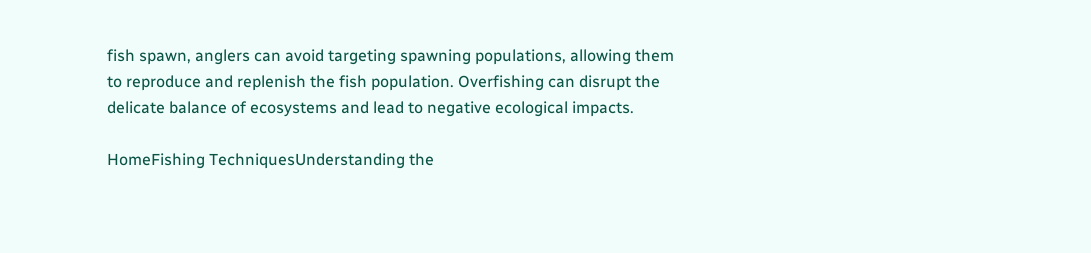fish spawn, anglers can avoid targeting spawning populations, allowing them to reproduce and replenish the fish population. Overfishing can disrupt the delicate balance of ecosystems and lead to negative ecological impacts.

HomeFishing TechniquesUnderstanding the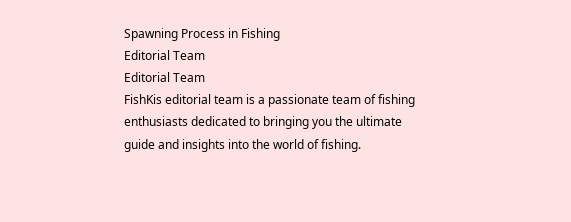Spawning Process in Fishing
Editorial Team
Editorial Team
FishKis editorial team is a passionate team of fishing enthusiasts dedicated to bringing you the ultimate guide and insights into the world of fishing.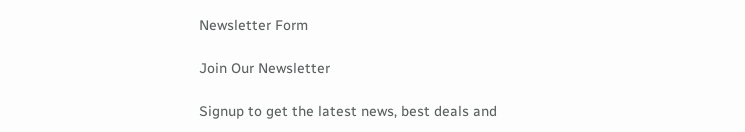Newsletter Form

Join Our Newsletter

Signup to get the latest news, best deals and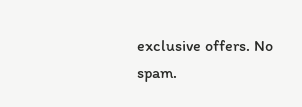exclusive offers. No spam.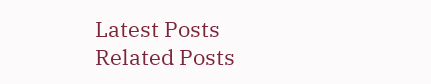Latest Posts
Related Posts